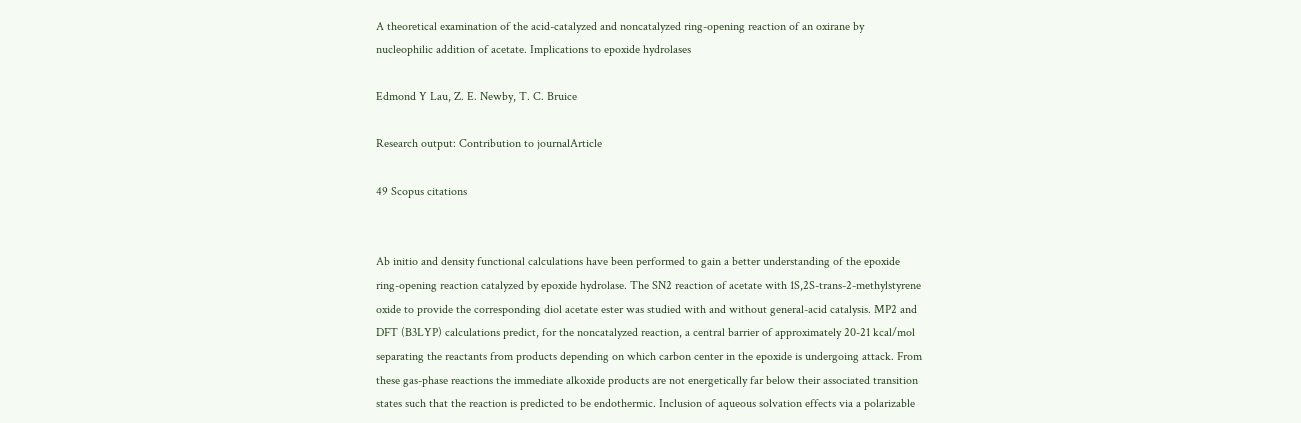A theoretical examination of the acid-catalyzed and noncatalyzed ring-opening reaction of an oxirane by nucleophilic addition of acetate. Implications to epoxide hydrolases

Edmond Y Lau, Z. E. Newby, T. C. Bruice

Research output: Contribution to journalArticle

49 Scopus citations


Ab initio and density functional calculations have been performed to gain a better understanding of the epoxide ring-opening reaction catalyzed by epoxide hydrolase. The SN2 reaction of acetate with 1S,2S-trans-2-methylstyrene oxide to provide the corresponding diol acetate ester was studied with and without general-acid catalysis. MP2 and DFT (B3LYP) calculations predict, for the noncatalyzed reaction, a central barrier of approximately 20-21 kcal/mol separating the reactants from products depending on which carbon center in the epoxide is undergoing attack. From these gas-phase reactions the immediate alkoxide products are not energetically far below their associated transition states such that the reaction is predicted to be endothermic. Inclusion of aqueous solvation effects via a polarizable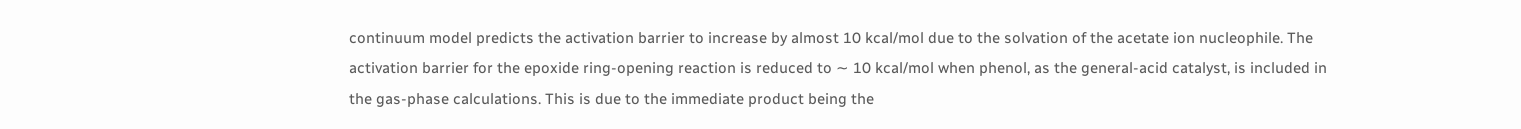continuum model predicts the activation barrier to increase by almost 10 kcal/mol due to the solvation of the acetate ion nucleophile. The activation barrier for the epoxide ring-opening reaction is reduced to ∼ 10 kcal/mol when phenol, as the general-acid catalyst, is included in the gas-phase calculations. This is due to the immediate product being the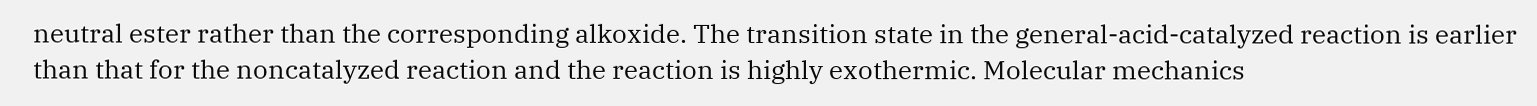neutral ester rather than the corresponding alkoxide. The transition state in the general-acid-catalyzed reaction is earlier than that for the noncatalyzed reaction and the reaction is highly exothermic. Molecular mechanics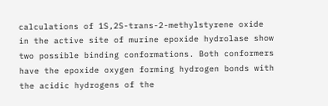calculations of 1S,2S-trans-2-methylstyrene oxide in the active site of murine epoxide hydrolase show two possible binding conformations. Both conformers have the epoxide oxygen forming hydrogen bonds with the acidic hydrogens of the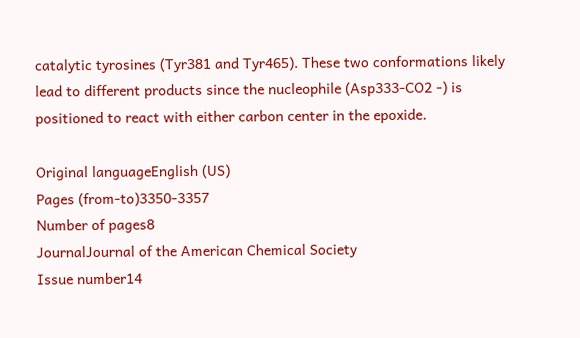catalytic tyrosines (Tyr381 and Tyr465). These two conformations likely lead to different products since the nucleophile (Asp333-CO2 -) is positioned to react with either carbon center in the epoxide.

Original languageEnglish (US)
Pages (from-to)3350-3357
Number of pages8
JournalJournal of the American Chemical Society
Issue number14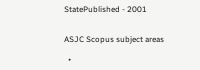StatePublished - 2001


ASJC Scopus subject areas

  •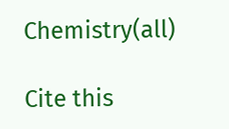Chemistry(all)

Cite this